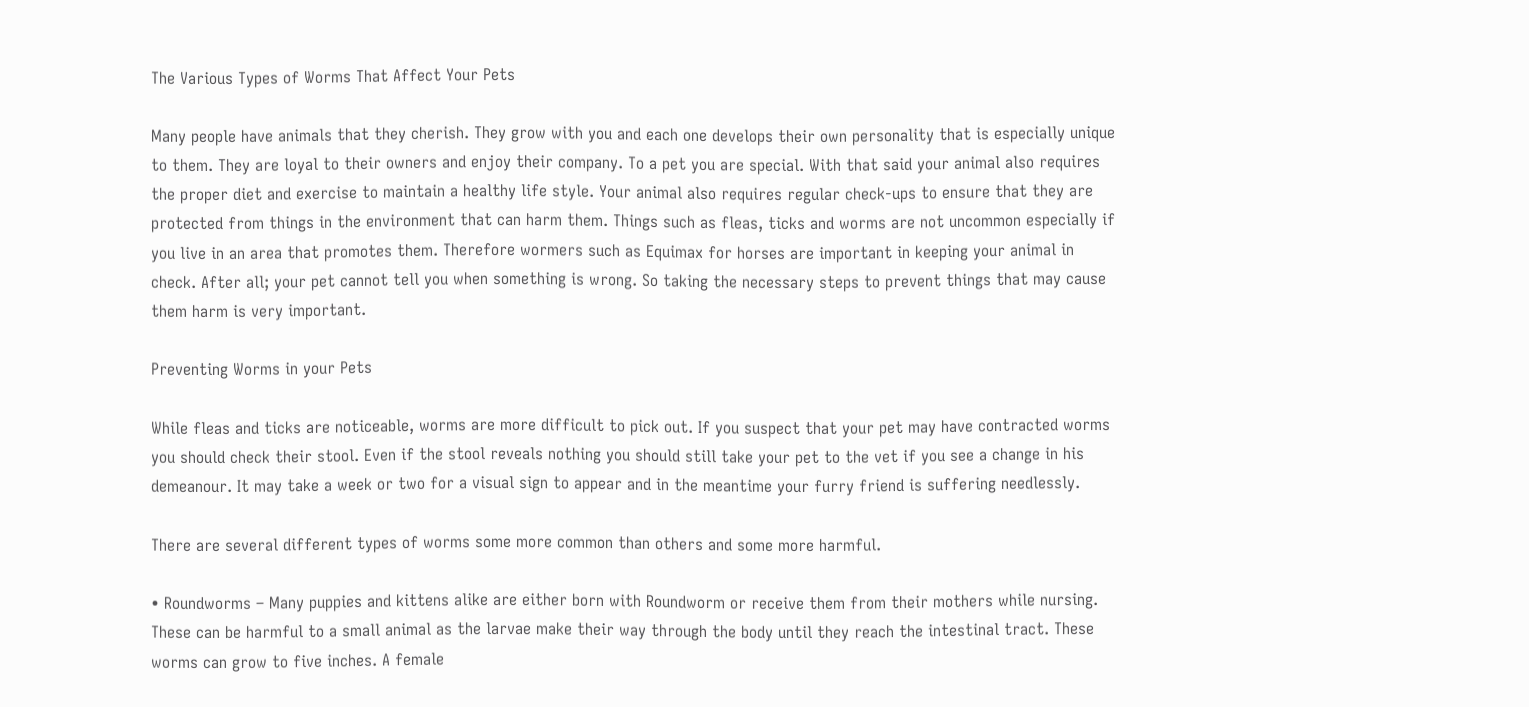The Various Types of Worms That Affect Your Pets

Many people have animals that they cherish. They grow with you and each one develops their own personality that is especially unique to them. They are loyal to their owners and enjoy their company. To a pet you are special. With that said your animal also requires the proper diet and exercise to maintain a healthy life style. Your animal also requires regular check-ups to ensure that they are protected from things in the environment that can harm them. Things such as fleas, ticks and worms are not uncommon especially if you live in an area that promotes them. Therefore wormers such as Equimax for horses are important in keeping your animal in check. After all; your pet cannot tell you when something is wrong. So taking the necessary steps to prevent things that may cause them harm is very important.

Preventing Worms in your Pets

While fleas and ticks are noticeable, worms are more difficult to pick out. If you suspect that your pet may have contracted worms you should check their stool. Even if the stool reveals nothing you should still take your pet to the vet if you see a change in his demeanour. It may take a week or two for a visual sign to appear and in the meantime your furry friend is suffering needlessly.

There are several different types of worms some more common than others and some more harmful.

• Roundworms – Many puppies and kittens alike are either born with Roundworm or receive them from their mothers while nursing. These can be harmful to a small animal as the larvae make their way through the body until they reach the intestinal tract. These worms can grow to five inches. A female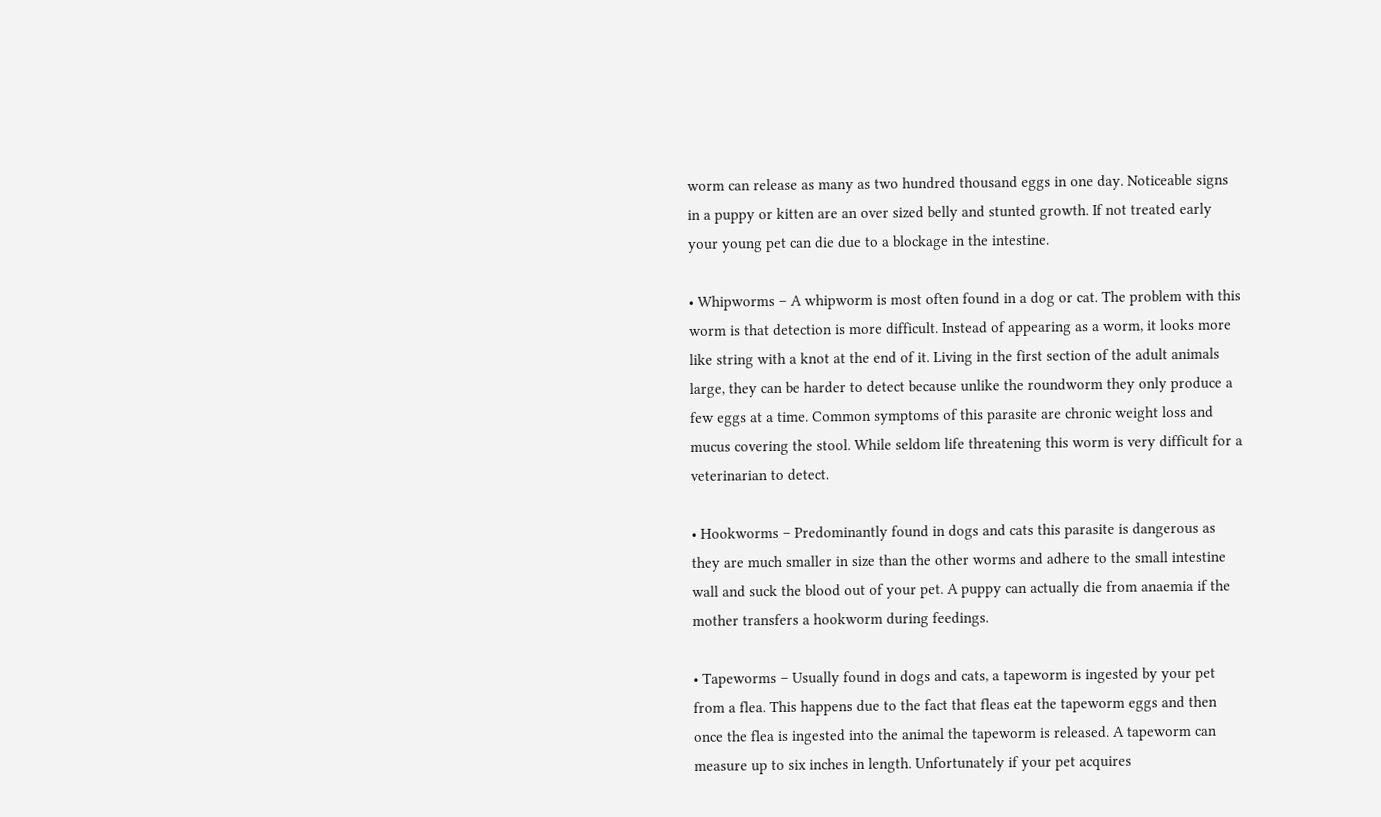worm can release as many as two hundred thousand eggs in one day. Noticeable signs in a puppy or kitten are an over sized belly and stunted growth. If not treated early your young pet can die due to a blockage in the intestine.

• Whipworms – A whipworm is most often found in a dog or cat. The problem with this worm is that detection is more difficult. Instead of appearing as a worm, it looks more like string with a knot at the end of it. Living in the first section of the adult animals large, they can be harder to detect because unlike the roundworm they only produce a few eggs at a time. Common symptoms of this parasite are chronic weight loss and mucus covering the stool. While seldom life threatening this worm is very difficult for a veterinarian to detect.

• Hookworms – Predominantly found in dogs and cats this parasite is dangerous as they are much smaller in size than the other worms and adhere to the small intestine wall and suck the blood out of your pet. A puppy can actually die from anaemia if the mother transfers a hookworm during feedings.

• Tapeworms – Usually found in dogs and cats, a tapeworm is ingested by your pet from a flea. This happens due to the fact that fleas eat the tapeworm eggs and then once the flea is ingested into the animal the tapeworm is released. A tapeworm can measure up to six inches in length. Unfortunately if your pet acquires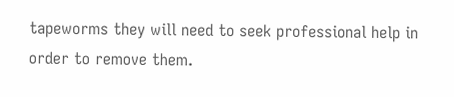tapeworms they will need to seek professional help in order to remove them.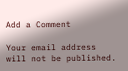Add a Comment

Your email address will not be published.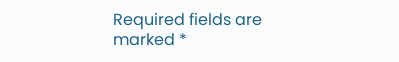Required fields are marked *